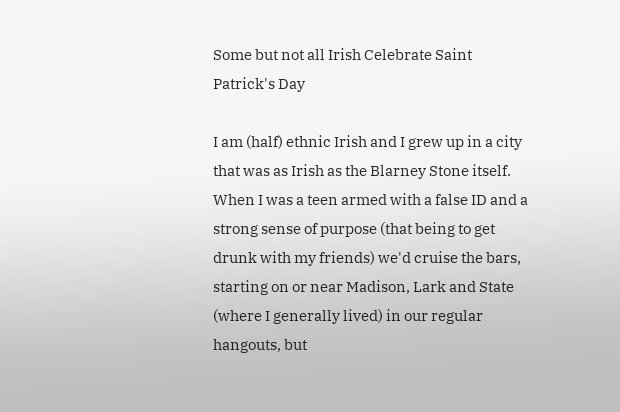Some but not all Irish Celebrate Saint Patrick's Day

I am (half) ethnic Irish and I grew up in a city that was as Irish as the Blarney Stone itself. When I was a teen armed with a false ID and a strong sense of purpose (that being to get drunk with my friends) we'd cruise the bars, starting on or near Madison, Lark and State (where I generally lived) in our regular hangouts, but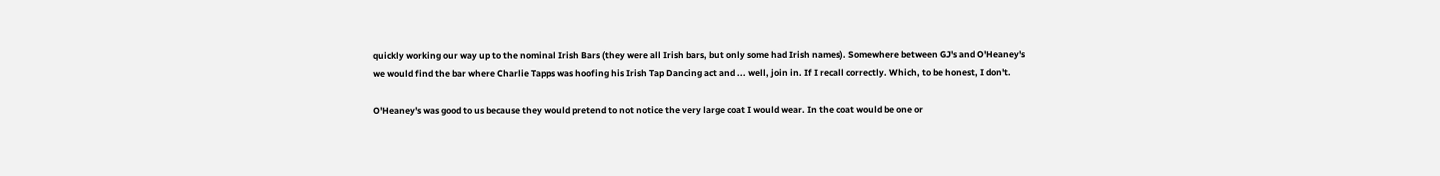quickly working our way up to the nominal Irish Bars (they were all Irish bars, but only some had Irish names). Somewhere between GJ's and O'Heaney's we would find the bar where Charlie Tapps was hoofing his Irish Tap Dancing act and ... well, join in. If I recall correctly. Which, to be honest, I don't.

O'Heaney's was good to us because they would pretend to not notice the very large coat I would wear. In the coat would be one or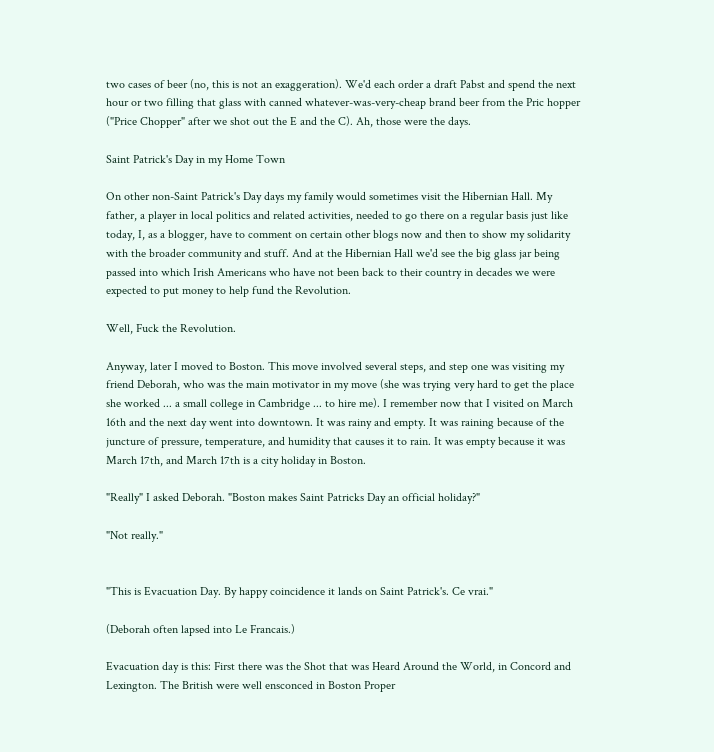two cases of beer (no, this is not an exaggeration). We'd each order a draft Pabst and spend the next hour or two filling that glass with canned whatever-was-very-cheap brand beer from the Pric hopper ("Price Chopper" after we shot out the E and the C). Ah, those were the days.

Saint Patrick's Day in my Home Town

On other non-Saint Patrick's Day days my family would sometimes visit the Hibernian Hall. My father, a player in local politics and related activities, needed to go there on a regular basis just like today, I, as a blogger, have to comment on certain other blogs now and then to show my solidarity with the broader community and stuff. And at the Hibernian Hall we'd see the big glass jar being passed into which Irish Americans who have not been back to their country in decades we were expected to put money to help fund the Revolution.

Well, Fuck the Revolution.

Anyway, later I moved to Boston. This move involved several steps, and step one was visiting my friend Deborah, who was the main motivator in my move (she was trying very hard to get the place she worked ... a small college in Cambridge ... to hire me). I remember now that I visited on March 16th and the next day went into downtown. It was rainy and empty. It was raining because of the juncture of pressure, temperature, and humidity that causes it to rain. It was empty because it was March 17th, and March 17th is a city holiday in Boston.

"Really" I asked Deborah. "Boston makes Saint Patricks Day an official holiday?"

"Not really."


"This is Evacuation Day. By happy coincidence it lands on Saint Patrick's. Ce vrai."

(Deborah often lapsed into Le Francais.)

Evacuation day is this: First there was the Shot that was Heard Around the World, in Concord and Lexington. The British were well ensconced in Boston Proper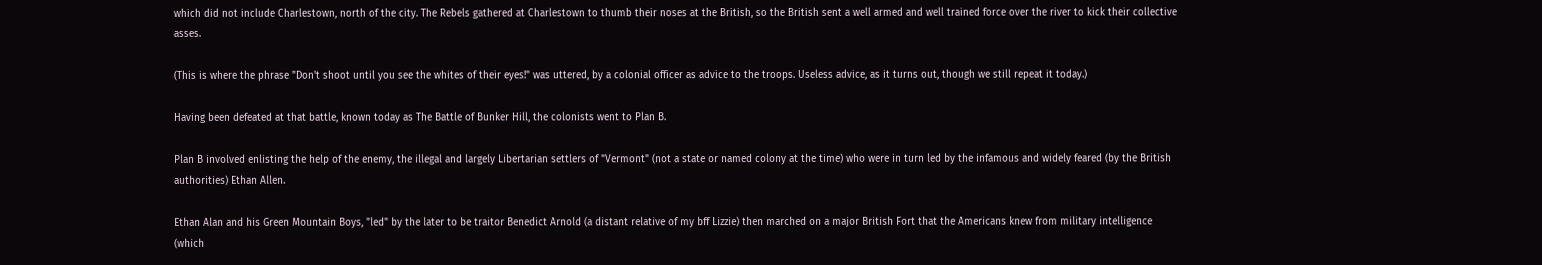which did not include Charlestown, north of the city. The Rebels gathered at Charlestown to thumb their noses at the British, so the British sent a well armed and well trained force over the river to kick their collective asses.

(This is where the phrase "Don't shoot until you see the whites of their eyes!" was uttered, by a colonial officer as advice to the troops. Useless advice, as it turns out, though we still repeat it today.)

Having been defeated at that battle, known today as The Battle of Bunker Hill, the colonists went to Plan B.

Plan B involved enlisting the help of the enemy, the illegal and largely Libertarian settlers of "Vermont" (not a state or named colony at the time) who were in turn led by the infamous and widely feared (by the British authorities) Ethan Allen.

Ethan Alan and his Green Mountain Boys, "led" by the later to be traitor Benedict Arnold (a distant relative of my bff Lizzie) then marched on a major British Fort that the Americans knew from military intelligence (which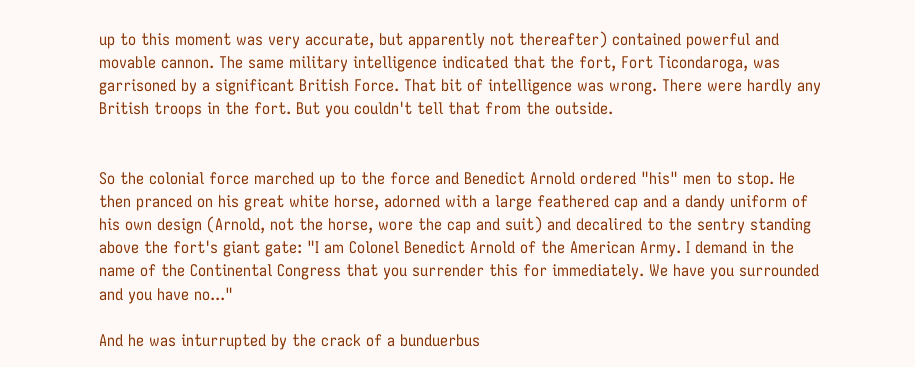up to this moment was very accurate, but apparently not thereafter) contained powerful and movable cannon. The same military intelligence indicated that the fort, Fort Ticondaroga, was garrisoned by a significant British Force. That bit of intelligence was wrong. There were hardly any British troops in the fort. But you couldn't tell that from the outside.


So the colonial force marched up to the force and Benedict Arnold ordered "his" men to stop. He then pranced on his great white horse, adorned with a large feathered cap and a dandy uniform of his own design (Arnold, not the horse, wore the cap and suit) and decalired to the sentry standing above the fort's giant gate: "I am Colonel Benedict Arnold of the American Army. I demand in the name of the Continental Congress that you surrender this for immediately. We have you surrounded and you have no..."

And he was inturrupted by the crack of a bunduerbus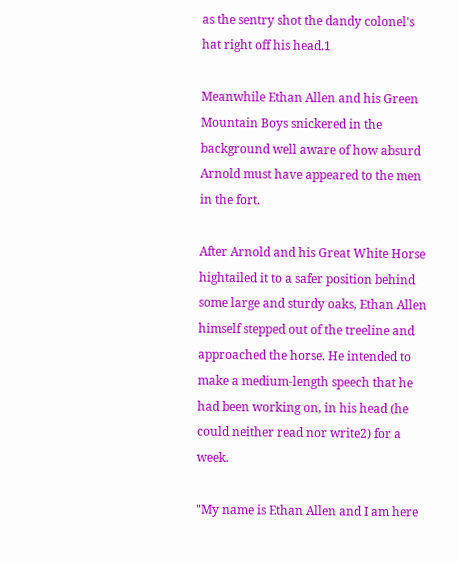as the sentry shot the dandy colonel's hat right off his head.1

Meanwhile Ethan Allen and his Green Mountain Boys snickered in the background well aware of how absurd Arnold must have appeared to the men in the fort.

After Arnold and his Great White Horse hightailed it to a safer position behind some large and sturdy oaks, Ethan Allen himself stepped out of the treeline and approached the horse. He intended to make a medium-length speech that he had been working on, in his head (he could neither read nor write2) for a week.

"My name is Ethan Allen and I am here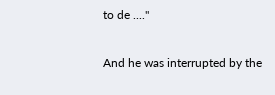to de ...."

And he was interrupted by the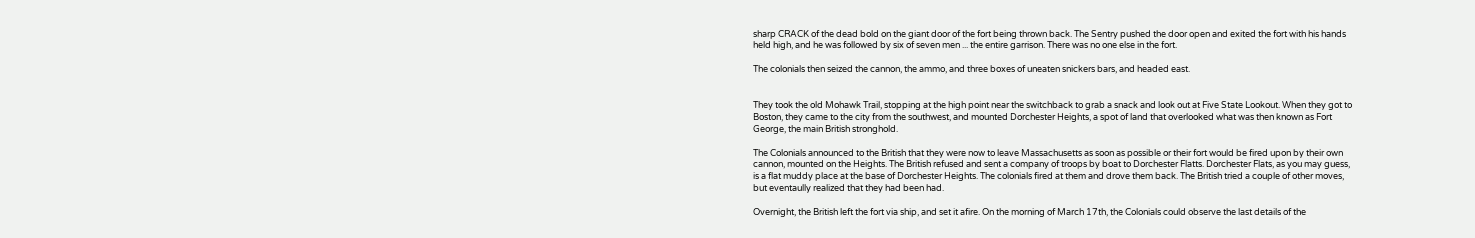sharp CRACK of the dead bold on the giant door of the fort being thrown back. The Sentry pushed the door open and exited the fort with his hands held high, and he was followed by six of seven men ... the entire garrison. There was no one else in the fort.

The colonials then seized the cannon, the ammo, and three boxes of uneaten snickers bars, and headed east.


They took the old Mohawk Trail, stopping at the high point near the switchback to grab a snack and look out at Five State Lookout. When they got to Boston, they came to the city from the southwest, and mounted Dorchester Heights, a spot of land that overlooked what was then known as Fort George, the main British stronghold.

The Colonials announced to the British that they were now to leave Massachusetts as soon as possible or their fort would be fired upon by their own cannon, mounted on the Heights. The British refused and sent a company of troops by boat to Dorchester Flatts. Dorchester Flats, as you may guess, is a flat muddy place at the base of Dorchester Heights. The colonials fired at them and drove them back. The British tried a couple of other moves, but eventaully realized that they had been had.

Overnight, the British left the fort via ship, and set it afire. On the morning of March 17th, the Colonials could observe the last details of the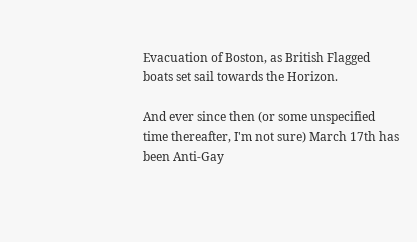Evacuation of Boston, as British Flagged boats set sail towards the Horizon.

And ever since then (or some unspecified time thereafter, I'm not sure) March 17th has been Anti-Gay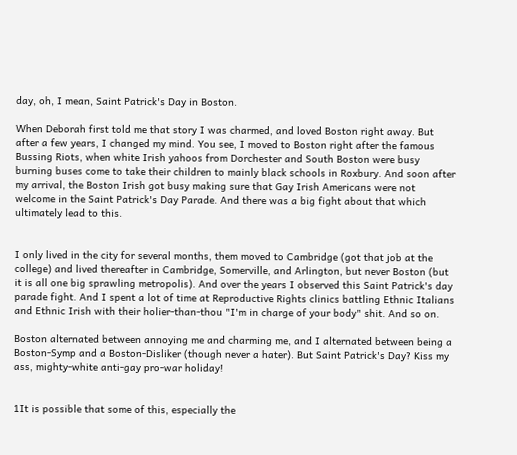day, oh, I mean, Saint Patrick's Day in Boston.

When Deborah first told me that story I was charmed, and loved Boston right away. But after a few years, I changed my mind. You see, I moved to Boston right after the famous Bussing Riots, when white Irish yahoos from Dorchester and South Boston were busy burning buses come to take their children to mainly black schools in Roxbury. And soon after my arrival, the Boston Irish got busy making sure that Gay Irish Americans were not welcome in the Saint Patrick's Day Parade. And there was a big fight about that which ultimately lead to this.


I only lived in the city for several months, them moved to Cambridge (got that job at the college) and lived thereafter in Cambridge, Somerville, and Arlington, but never Boston (but it is all one big sprawling metropolis). And over the years I observed this Saint Patrick's day parade fight. And I spent a lot of time at Reproductive Rights clinics battling Ethnic Italians and Ethnic Irish with their holier-than-thou "I'm in charge of your body" shit. And so on.

Boston alternated between annoying me and charming me, and I alternated between being a Boston-Symp and a Boston-Disliker (though never a hater). But Saint Patrick's Day? Kiss my ass, mighty-white anti-gay pro-war holiday!


1It is possible that some of this, especially the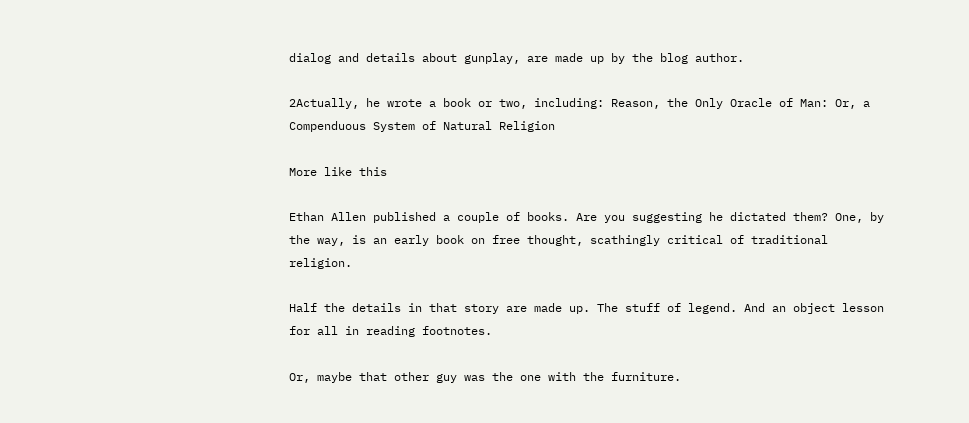dialog and details about gunplay, are made up by the blog author.

2Actually, he wrote a book or two, including: Reason, the Only Oracle of Man: Or, a Compenduous System of Natural Religion

More like this

Ethan Allen published a couple of books. Are you suggesting he dictated them? One, by the way, is an early book on free thought, scathingly critical of traditional religion.

Half the details in that story are made up. The stuff of legend. And an object lesson for all in reading footnotes.

Or, maybe that other guy was the one with the furniture.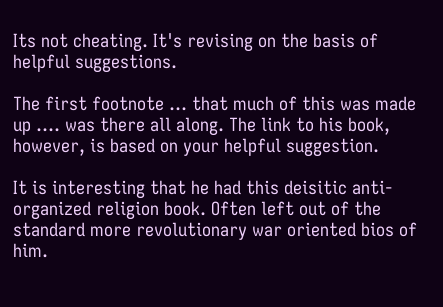Its not cheating. It's revising on the basis of helpful suggestions.

The first footnote ... that much of this was made up .... was there all along. The link to his book, however, is based on your helpful suggestion.

It is interesting that he had this deisitic anti-organized religion book. Often left out of the standard more revolutionary war oriented bios of him.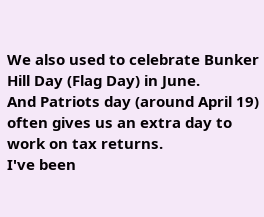We also used to celebrate Bunker Hill Day (Flag Day) in June.
And Patriots day (around April 19) often gives us an extra day to work on tax returns.
I've been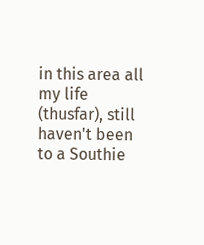in this area all my life (thusfar), still haven't been to a Southie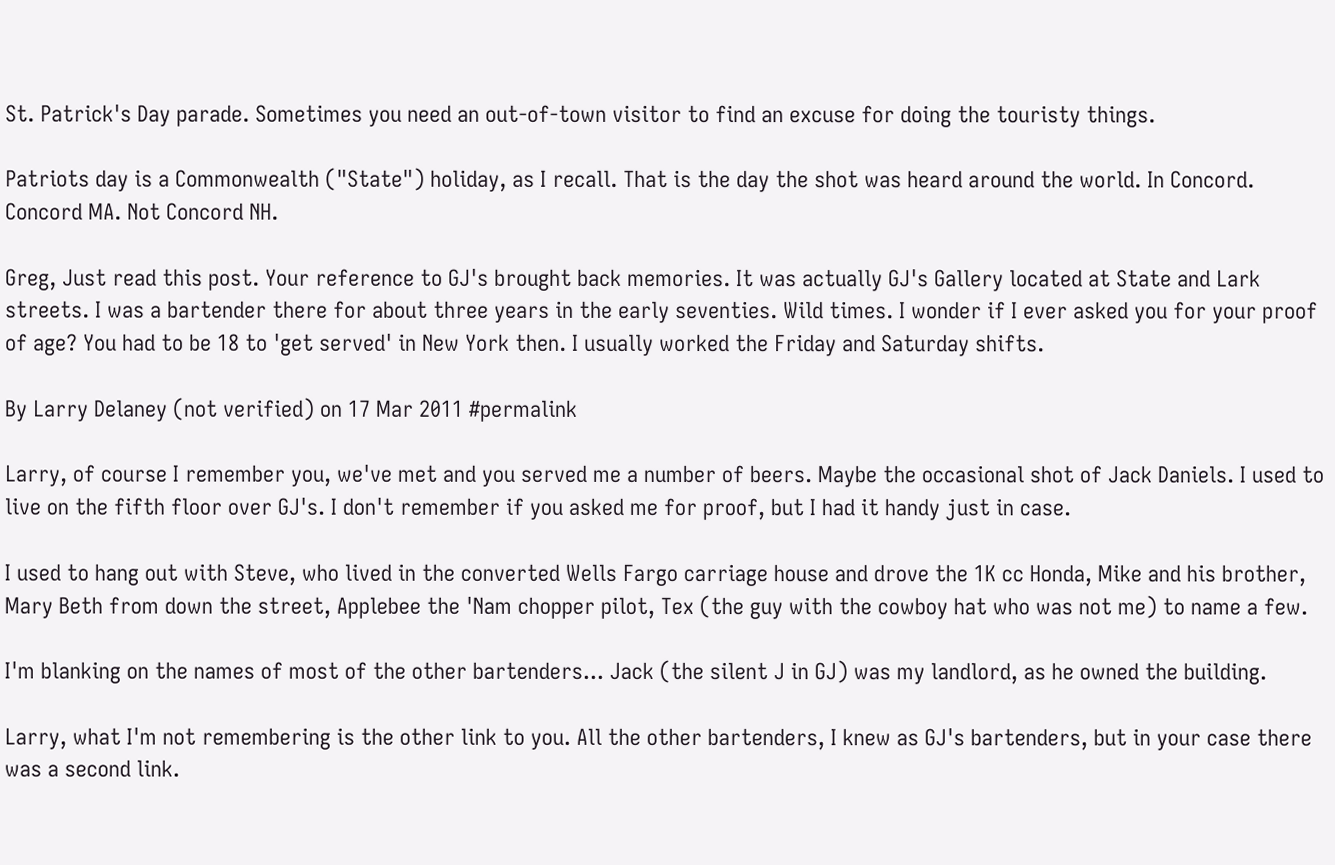St. Patrick's Day parade. Sometimes you need an out-of-town visitor to find an excuse for doing the touristy things.

Patriots day is a Commonwealth ("State") holiday, as I recall. That is the day the shot was heard around the world. In Concord. Concord MA. Not Concord NH.

Greg, Just read this post. Your reference to GJ's brought back memories. It was actually GJ's Gallery located at State and Lark streets. I was a bartender there for about three years in the early seventies. Wild times. I wonder if I ever asked you for your proof of age? You had to be 18 to 'get served' in New York then. I usually worked the Friday and Saturday shifts.

By Larry Delaney (not verified) on 17 Mar 2011 #permalink

Larry, of course I remember you, we've met and you served me a number of beers. Maybe the occasional shot of Jack Daniels. I used to live on the fifth floor over GJ's. I don't remember if you asked me for proof, but I had it handy just in case.

I used to hang out with Steve, who lived in the converted Wells Fargo carriage house and drove the 1K cc Honda, Mike and his brother, Mary Beth from down the street, Applebee the 'Nam chopper pilot, Tex (the guy with the cowboy hat who was not me) to name a few.

I'm blanking on the names of most of the other bartenders... Jack (the silent J in GJ) was my landlord, as he owned the building.

Larry, what I'm not remembering is the other link to you. All the other bartenders, I knew as GJ's bartenders, but in your case there was a second link.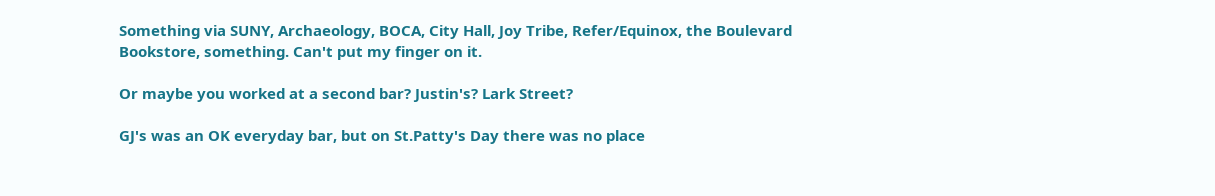Something via SUNY, Archaeology, BOCA, City Hall, Joy Tribe, Refer/Equinox, the Boulevard Bookstore, something. Can't put my finger on it.

Or maybe you worked at a second bar? Justin's? Lark Street?

GJ's was an OK everyday bar, but on St.Patty's Day there was no place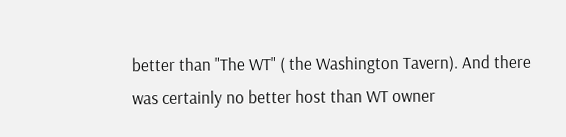better than "The WT" ( the Washington Tavern). And there was certainly no better host than WT owner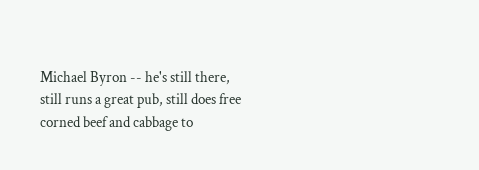Michael Byron -- he's still there, still runs a great pub, still does free corned beef and cabbage to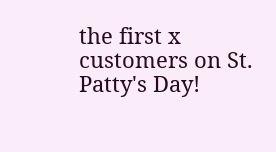the first x customers on St. Patty's Day!